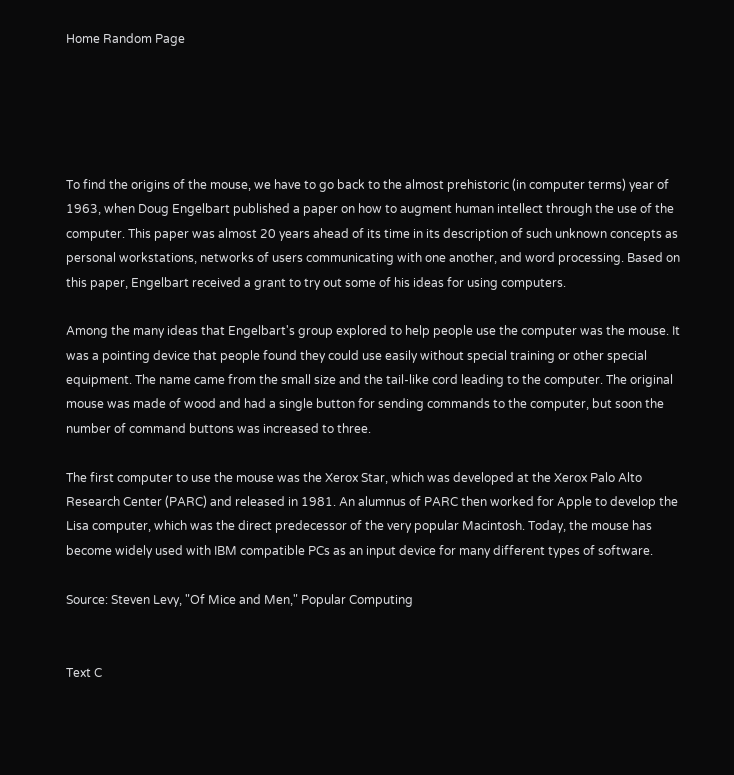Home Random Page





To find the origins of the mouse, we have to go back to the almost prehistoric (in computer terms) year of 1963, when Doug Engelbart published a paper on how to augment human intellect through the use of the computer. This paper was almost 20 years ahead of its time in its description of such unknown concepts as personal workstations, networks of users communicating with one another, and word processing. Based on this paper, Engelbart received a grant to try out some of his ideas for using computers.

Among the many ideas that Engelbart's group explored to help people use the computer was the mouse. It was a pointing device that people found they could use easily without special training or other special equipment. The name came from the small size and the tail-like cord leading to the computer. The original mouse was made of wood and had a single button for sending commands to the computer, but soon the number of command buttons was increased to three.

The first computer to use the mouse was the Xerox Star, which was developed at the Xerox Palo Alto Research Center (PARC) and released in 1981. An alumnus of PARC then worked for Apple to develop the Lisa computer, which was the direct predecessor of the very popular Macintosh. Today, the mouse has become widely used with IBM compatible PCs as an input device for many different types of software.

Source: Steven Levy, "Of Mice and Men," Popular Computing


Text C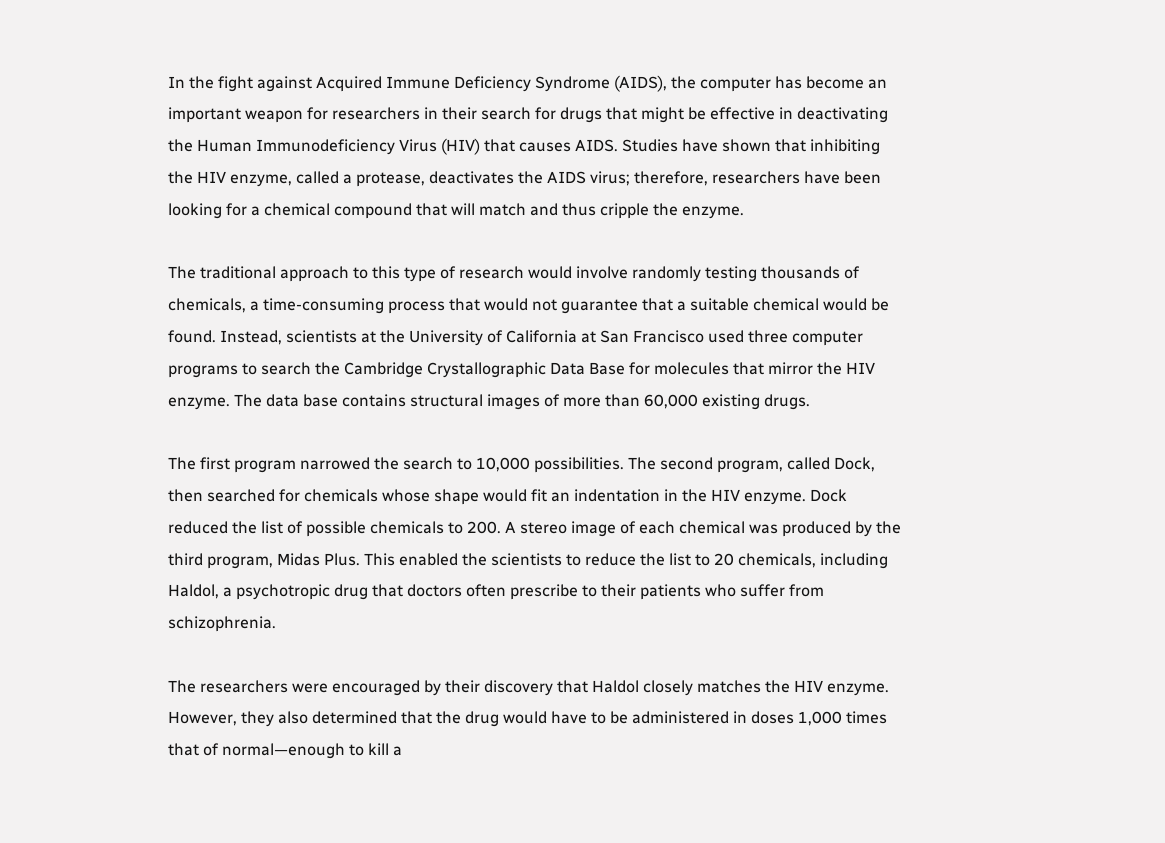In the fight against Acquired Immune Deficiency Syndrome (AIDS), the computer has become an important weapon for researchers in their search for drugs that might be effective in deactivating the Human Immunodeficiency Virus (HIV) that causes AIDS. Studies have shown that inhibiting the HIV enzyme, called a protease, deactivates the AIDS virus; therefore, researchers have been looking for a chemical compound that will match and thus cripple the enzyme.

The traditional approach to this type of research would involve randomly testing thousands of chemicals, a time-consuming process that would not guarantee that a suitable chemical would be found. Instead, scientists at the University of California at San Francisco used three computer programs to search the Cambridge Crystallographic Data Base for molecules that mirror the HIV enzyme. The data base contains structural images of more than 60,000 existing drugs.

The first program narrowed the search to 10,000 possibilities. The second program, called Dock, then searched for chemicals whose shape would fit an indentation in the HIV enzyme. Dock reduced the list of possible chemicals to 200. A stereo image of each chemical was produced by the third program, Midas Plus. This enabled the scientists to reduce the list to 20 chemicals, including Haldol, a psychotropic drug that doctors often prescribe to their patients who suffer from schizophrenia.

The researchers were encouraged by their discovery that Haldol closely matches the HIV enzyme. However, they also determined that the drug would have to be administered in doses 1,000 times that of normal—enough to kill a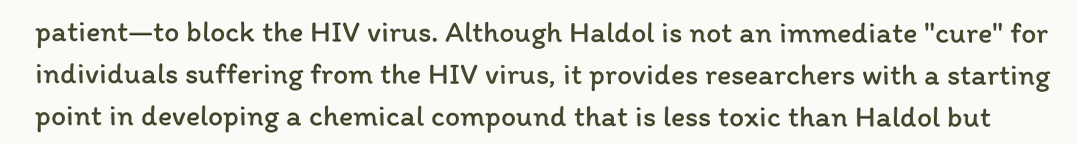patient—to block the HIV virus. Although Haldol is not an immediate "cure" for individuals suffering from the HIV virus, it provides researchers with a starting point in developing a chemical compound that is less toxic than Haldol but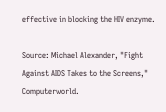effective in blocking the HIV enzyme.

Source: Michael Alexander, "Fight Against AIDS Takes to the Screens," Computerworld.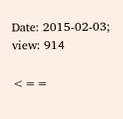Date: 2015-02-03; view: 914

<==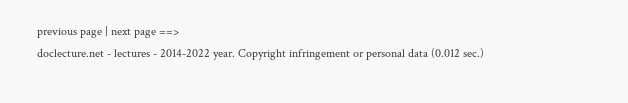previous page | next page ==>
doclecture.net - lectures - 2014-2022 year. Copyright infringement or personal data (0.012 sec.)